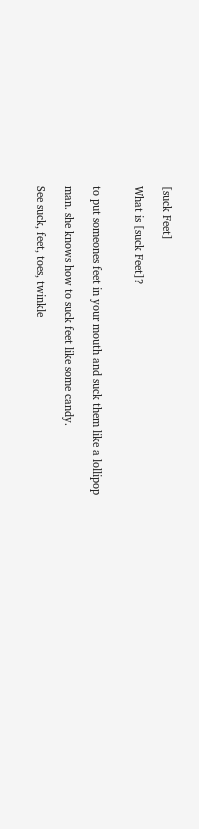[suck Feet]

What is [suck Feet]?


to put someones feet in your mouth and suck them like a lollipop

man. she knows how to suck feet like some candy.

See suck, feet, toes, twinkle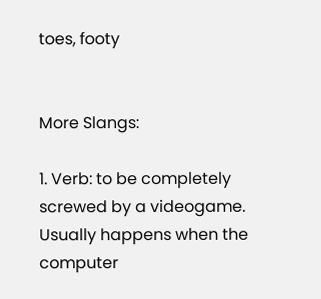toes, footy


More Slangs:

1. Verb: to be completely screwed by a videogame. Usually happens when the computer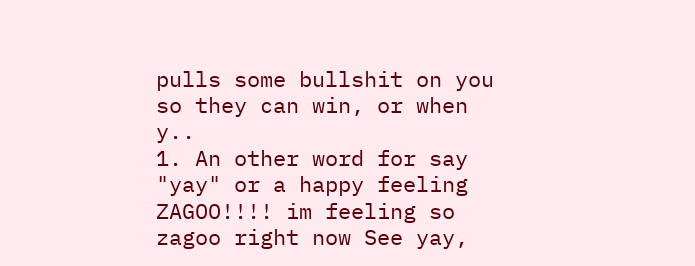pulls some bullshit on you so they can win, or when y..
1. An other word for say "yay" or a happy feeling ZAGOO!!!! im feeling so zagoo right now See yay,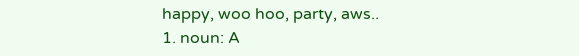happy, woo hoo, party, aws..
1. noun: A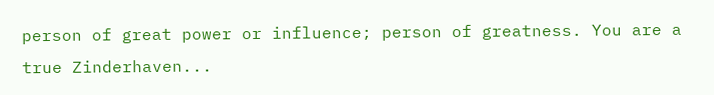person of great power or influence; person of greatness. You are a true Zinderhaven...